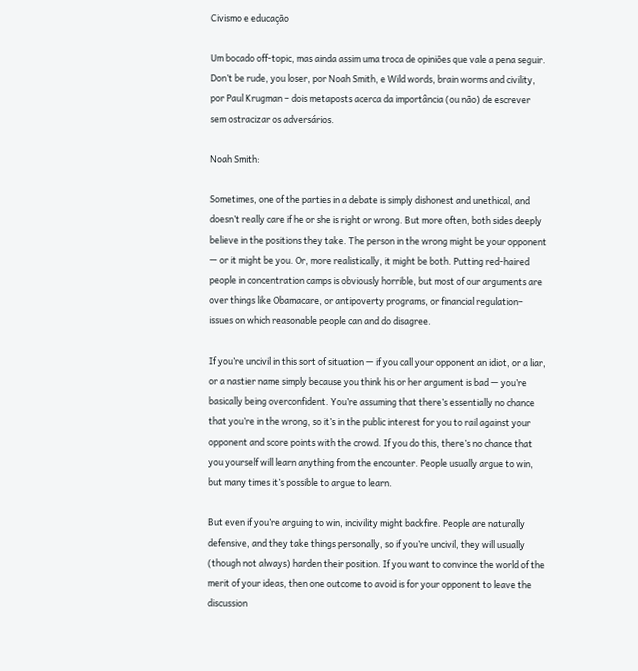Civismo e educação

Um bocado off-topic, mas ainda assim uma troca de opiniões que vale a pena seguir. Don’t be rude, you loser, por Noah Smith, e Wild words, brain worms and civility, por Paul Krugman – dois metaposts acerca da importância (ou não) de escrever sem ostracizar os adversários.

Noah Smith:

Sometimes, one of the parties in a debate is simply dishonest and unethical, and doesn’t really care if he or she is right or wrong. But more often, both sides deeply believe in the positions they take. The person in the wrong might be your opponent — or it might be you. Or, more realistically, it might be both. Putting red-haired people in concentration camps is obviously horrible, but most of our arguments are over things like Obamacare, or antipoverty programs, or financial regulation– issues on which reasonable people can and do disagree.

If you’re uncivil in this sort of situation — if you call your opponent an idiot, or a liar, or a nastier name simply because you think his or her argument is bad — you’re basically being overconfident. You’re assuming that there’s essentially no chance that you’re in the wrong, so it’s in the public interest for you to rail against your opponent and score points with the crowd. If you do this, there’s no chance that you yourself will learn anything from the encounter. People usually argue to win, but many times it’s possible to argue to learn.

But even if you’re arguing to win, incivility might backfire. People are naturally defensive, and they take things personally, so if you’re uncivil, they will usually (though not always) harden their position. If you want to convince the world of the merit of your ideas, then one outcome to avoid is for your opponent to leave the discussion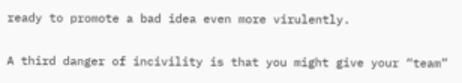ready to promote a bad idea even more virulently.

A third danger of incivility is that you might give your “team”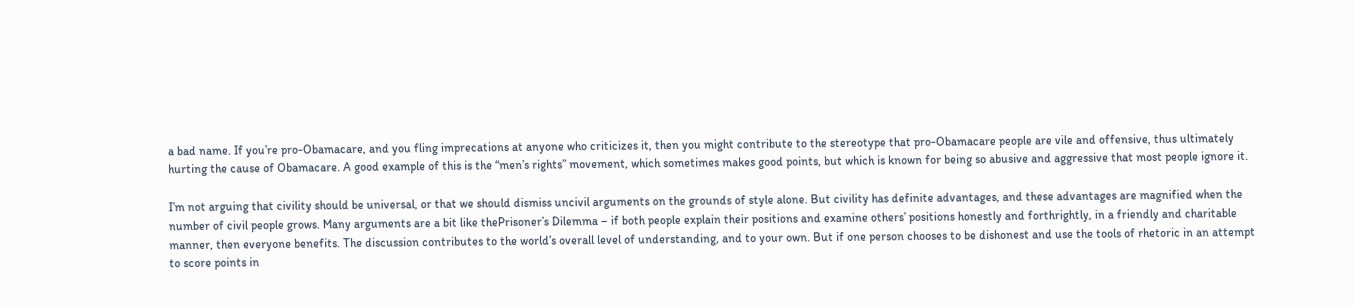a bad name. If you’re pro-Obamacare, and you fling imprecations at anyone who criticizes it, then you might contribute to the stereotype that pro-Obamacare people are vile and offensive, thus ultimately hurting the cause of Obamacare. A good example of this is the “men’s rights” movement, which sometimes makes good points, but which is known for being so abusive and aggressive that most people ignore it.

I’m not arguing that civility should be universal, or that we should dismiss uncivil arguments on the grounds of style alone. But civility has definite advantages, and these advantages are magnified when the number of civil people grows. Many arguments are a bit like thePrisoner’s Dilemma – if both people explain their positions and examine others’ positions honestly and forthrightly, in a friendly and charitable manner, then everyone benefits. The discussion contributes to the world’s overall level of understanding, and to your own. But if one person chooses to be dishonest and use the tools of rhetoric in an attempt to score points in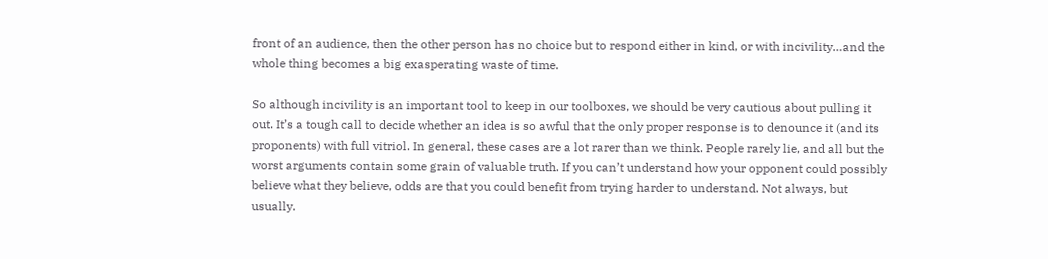front of an audience, then the other person has no choice but to respond either in kind, or with incivility…and the whole thing becomes a big exasperating waste of time.

So although incivility is an important tool to keep in our toolboxes, we should be very cautious about pulling it out. It’s a tough call to decide whether an idea is so awful that the only proper response is to denounce it (and its proponents) with full vitriol. In general, these cases are a lot rarer than we think. People rarely lie, and all but the worst arguments contain some grain of valuable truth. If you can’t understand how your opponent could possibly believe what they believe, odds are that you could benefit from trying harder to understand. Not always, but usually.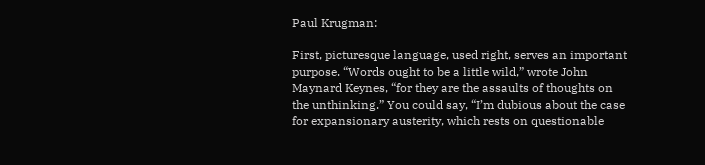Paul Krugman:

First, picturesque language, used right, serves an important purpose. “Words ought to be a little wild,” wrote John Maynard Keynes, “for they are the assaults of thoughts on the unthinking.” You could say, “I’m dubious about the case for expansionary austerity, which rests on questionable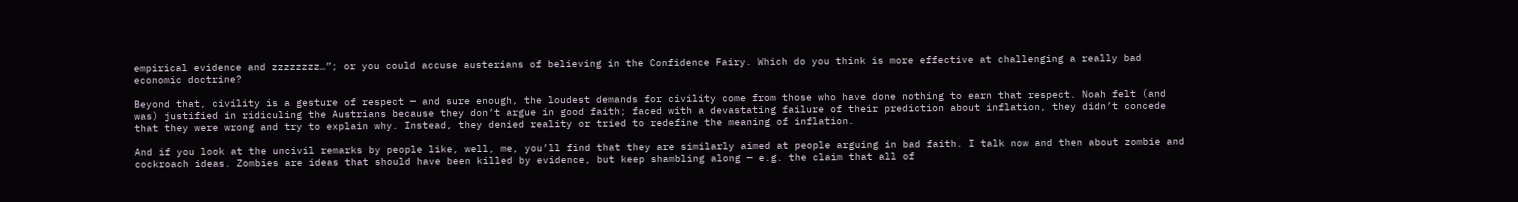empirical evidence and zzzzzzzz…”; or you could accuse austerians of believing in the Confidence Fairy. Which do you think is more effective at challenging a really bad economic doctrine?

Beyond that, civility is a gesture of respect — and sure enough, the loudest demands for civility come from those who have done nothing to earn that respect. Noah felt (and was) justified in ridiculing the Austrians because they don’t argue in good faith; faced with a devastating failure of their prediction about inflation, they didn’t concede that they were wrong and try to explain why. Instead, they denied reality or tried to redefine the meaning of inflation.

And if you look at the uncivil remarks by people like, well, me, you’ll find that they are similarly aimed at people arguing in bad faith. I talk now and then about zombie and cockroach ideas. Zombies are ideas that should have been killed by evidence, but keep shambling along — e.g. the claim that all of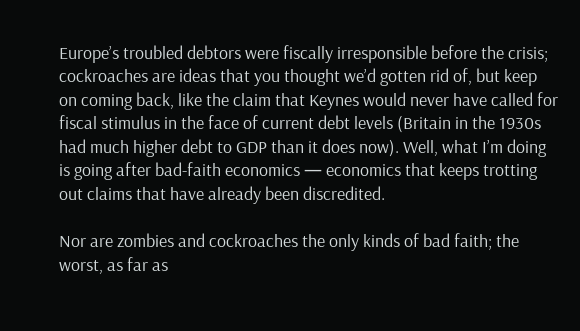Europe’s troubled debtors were fiscally irresponsible before the crisis; cockroaches are ideas that you thought we’d gotten rid of, but keep on coming back, like the claim that Keynes would never have called for fiscal stimulus in the face of current debt levels (Britain in the 1930s had much higher debt to GDP than it does now). Well, what I’m doing is going after bad-faith economics — economics that keeps trotting out claims that have already been discredited.

Nor are zombies and cockroaches the only kinds of bad faith; the worst, as far as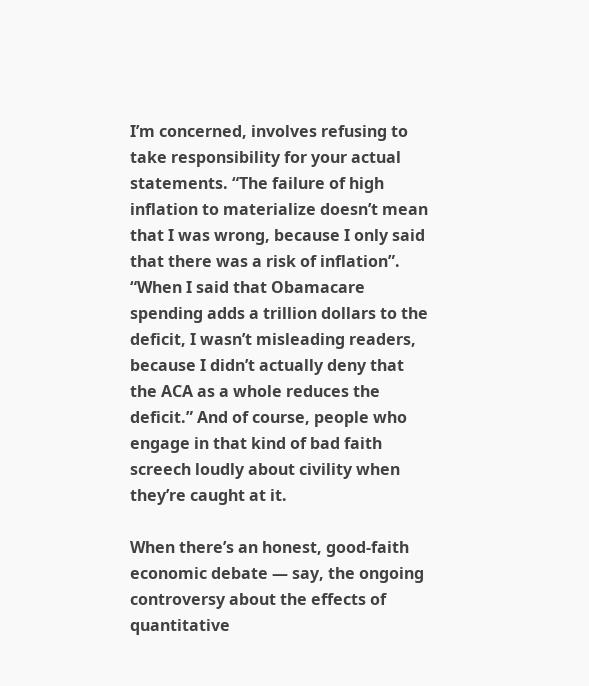I’m concerned, involves refusing to take responsibility for your actual statements. “The failure of high inflation to materialize doesn’t mean that I was wrong, because I only said that there was a risk of inflation”. “When I said that Obamacare spending adds a trillion dollars to the deficit, I wasn’t misleading readers, because I didn’t actually deny that the ACA as a whole reduces the deficit.” And of course, people who engage in that kind of bad faith screech loudly about civility when they’re caught at it.

When there’s an honest, good-faith economic debate — say, the ongoing controversy about the effects of quantitative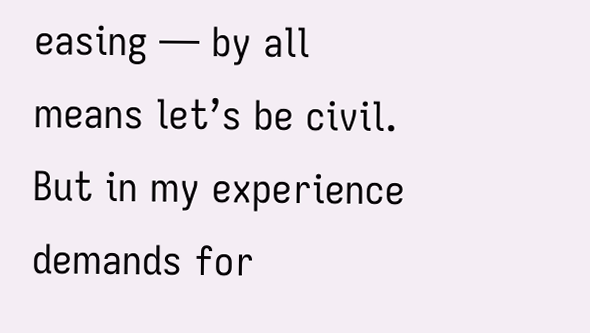easing — by all means let’s be civil. But in my experience demands for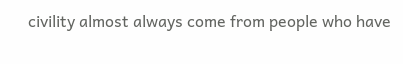civility almost always come from people who have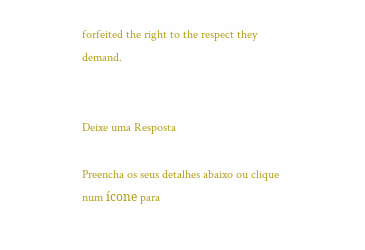forfeited the right to the respect they demand.


Deixe uma Resposta

Preencha os seus detalhes abaixo ou clique num ícone para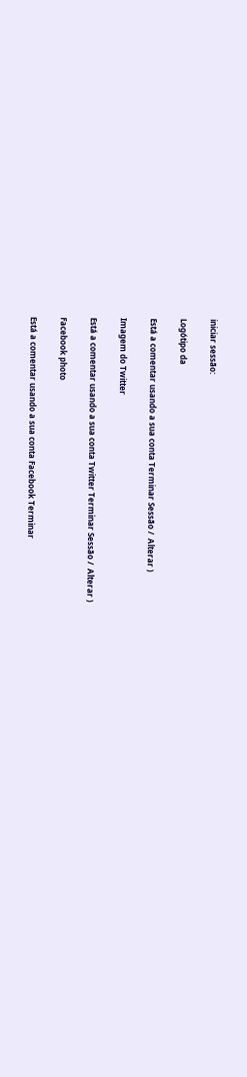iniciar sessão:

Logótipo da

Está a comentar usando a sua conta Terminar Sessão /  Alterar )

Imagem do Twitter

Está a comentar usando a sua conta Twitter Terminar Sessão /  Alterar )

Facebook photo

Está a comentar usando a sua conta Facebook Terminar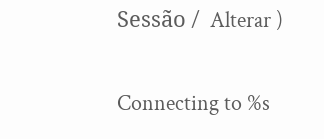Sessão /  Alterar )

Connecting to %s